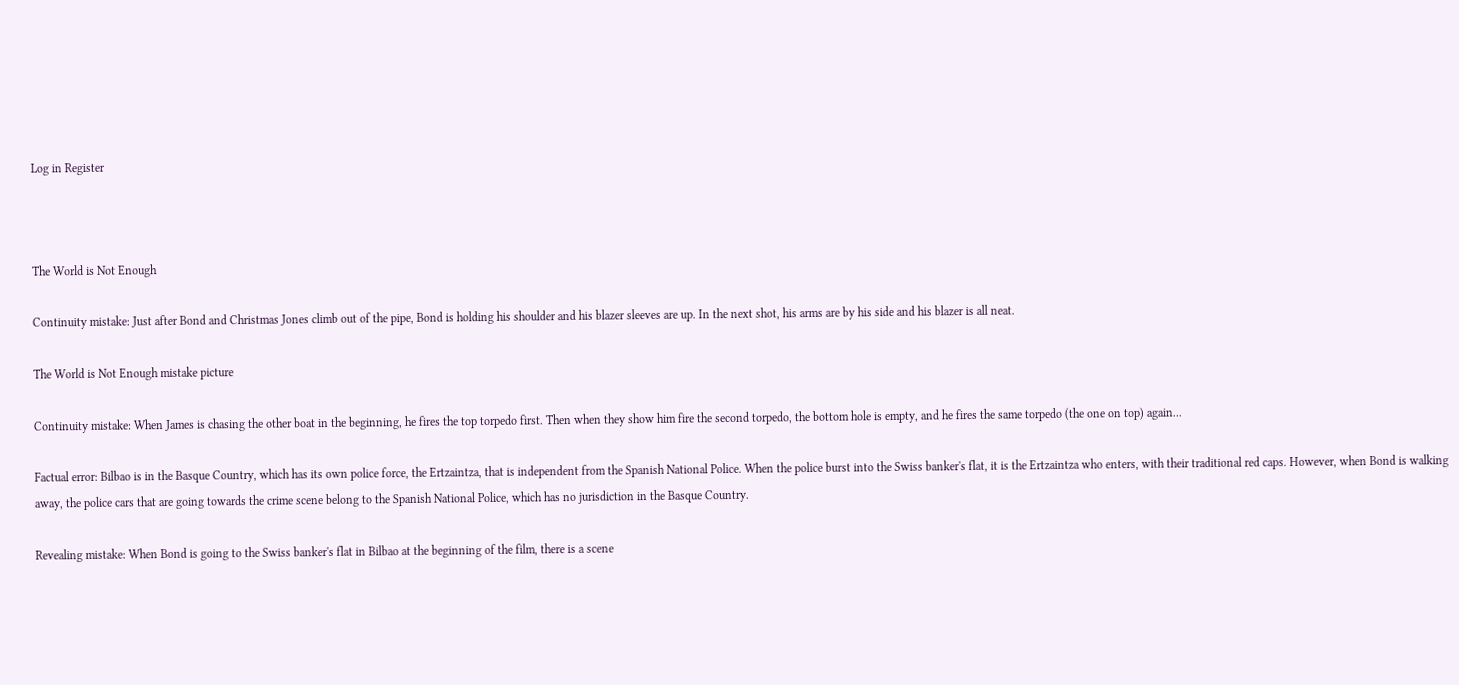Log in Register



The World is Not Enough

Continuity mistake: Just after Bond and Christmas Jones climb out of the pipe, Bond is holding his shoulder and his blazer sleeves are up. In the next shot, his arms are by his side and his blazer is all neat.

The World is Not Enough mistake picture

Continuity mistake: When James is chasing the other boat in the beginning, he fires the top torpedo first. Then when they show him fire the second torpedo, the bottom hole is empty, and he fires the same torpedo (the one on top) again...

Factual error: Bilbao is in the Basque Country, which has its own police force, the Ertzaintza, that is independent from the Spanish National Police. When the police burst into the Swiss banker's flat, it is the Ertzaintza who enters, with their traditional red caps. However, when Bond is walking away, the police cars that are going towards the crime scene belong to the Spanish National Police, which has no jurisdiction in the Basque Country.

Revealing mistake: When Bond is going to the Swiss banker's flat in Bilbao at the beginning of the film, there is a scene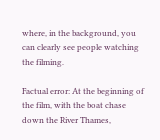where, in the background, you can clearly see people watching the filming.

Factual error: At the beginning of the film, with the boat chase down the River Thames,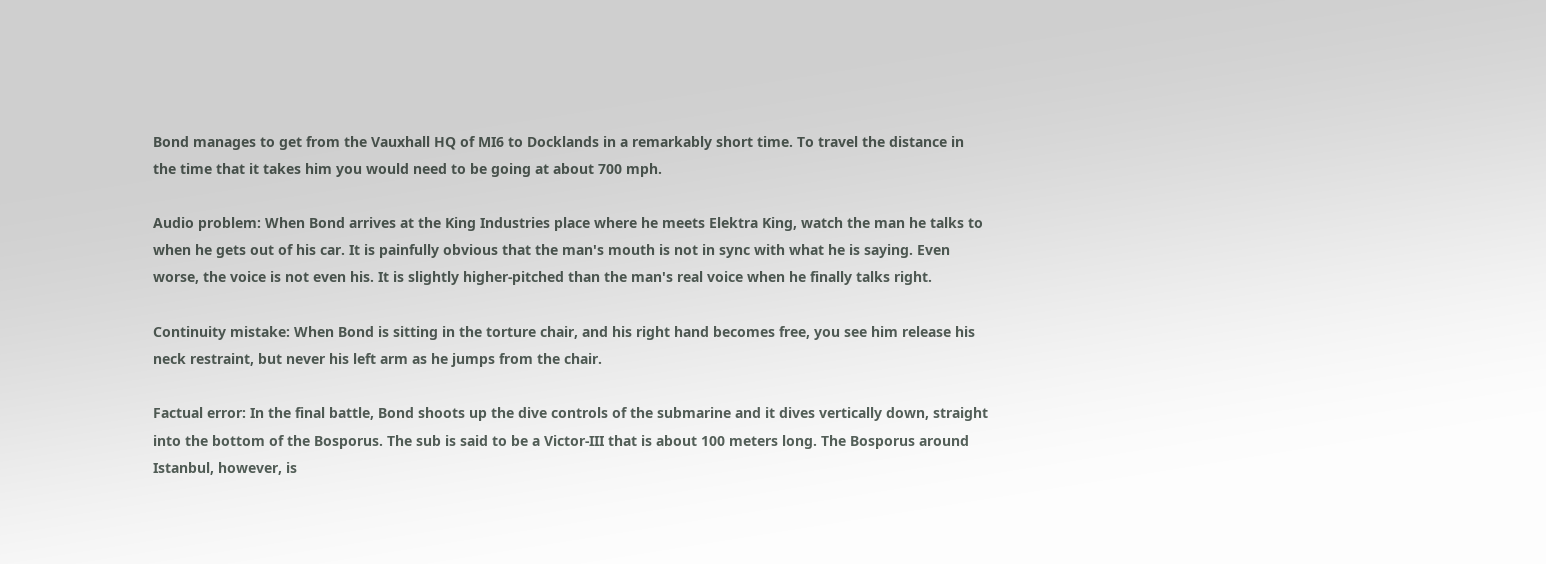Bond manages to get from the Vauxhall HQ of MI6 to Docklands in a remarkably short time. To travel the distance in the time that it takes him you would need to be going at about 700 mph.

Audio problem: When Bond arrives at the King Industries place where he meets Elektra King, watch the man he talks to when he gets out of his car. It is painfully obvious that the man's mouth is not in sync with what he is saying. Even worse, the voice is not even his. It is slightly higher-pitched than the man's real voice when he finally talks right.

Continuity mistake: When Bond is sitting in the torture chair, and his right hand becomes free, you see him release his neck restraint, but never his left arm as he jumps from the chair.

Factual error: In the final battle, Bond shoots up the dive controls of the submarine and it dives vertically down, straight into the bottom of the Bosporus. The sub is said to be a Victor-III that is about 100 meters long. The Bosporus around Istanbul, however, is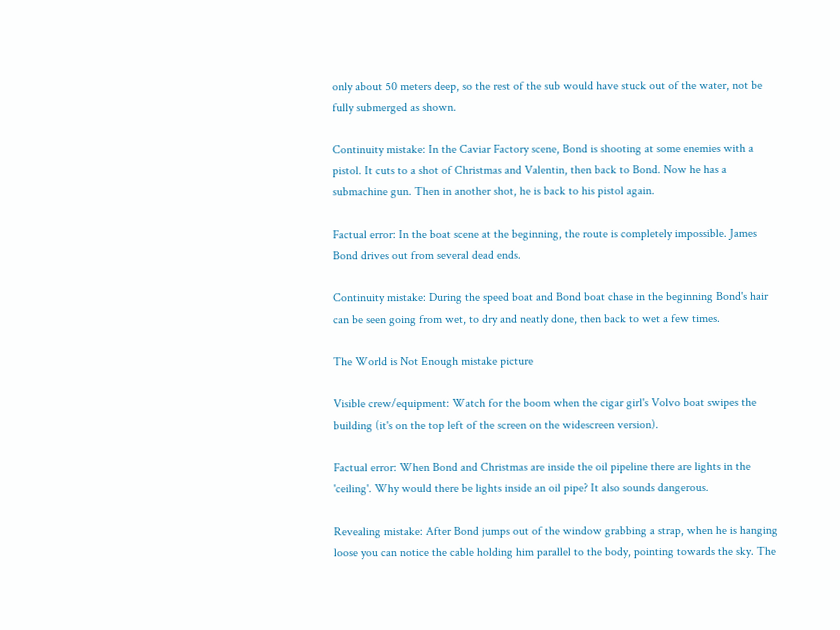only about 50 meters deep, so the rest of the sub would have stuck out of the water, not be fully submerged as shown.

Continuity mistake: In the Caviar Factory scene, Bond is shooting at some enemies with a pistol. It cuts to a shot of Christmas and Valentin, then back to Bond. Now he has a submachine gun. Then in another shot, he is back to his pistol again.

Factual error: In the boat scene at the beginning, the route is completely impossible. James Bond drives out from several dead ends.

Continuity mistake: During the speed boat and Bond boat chase in the beginning Bond's hair can be seen going from wet, to dry and neatly done, then back to wet a few times.

The World is Not Enough mistake picture

Visible crew/equipment: Watch for the boom when the cigar girl's Volvo boat swipes the building (it's on the top left of the screen on the widescreen version).

Factual error: When Bond and Christmas are inside the oil pipeline there are lights in the 'ceiling'. Why would there be lights inside an oil pipe? It also sounds dangerous.

Revealing mistake: After Bond jumps out of the window grabbing a strap, when he is hanging loose you can notice the cable holding him parallel to the body, pointing towards the sky. The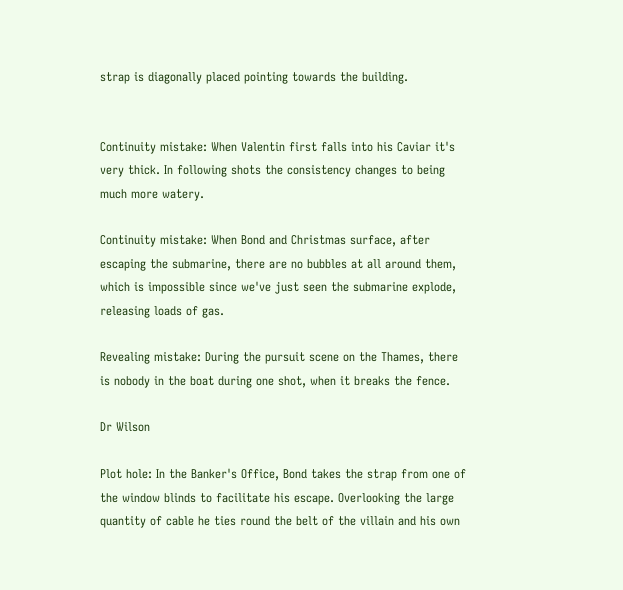strap is diagonally placed pointing towards the building.


Continuity mistake: When Valentin first falls into his Caviar it's very thick. In following shots the consistency changes to being much more watery.

Continuity mistake: When Bond and Christmas surface, after escaping the submarine, there are no bubbles at all around them, which is impossible since we've just seen the submarine explode, releasing loads of gas.

Revealing mistake: During the pursuit scene on the Thames, there is nobody in the boat during one shot, when it breaks the fence.

Dr Wilson

Plot hole: In the Banker's Office, Bond takes the strap from one of the window blinds to facilitate his escape. Overlooking the large quantity of cable he ties round the belt of the villain and his own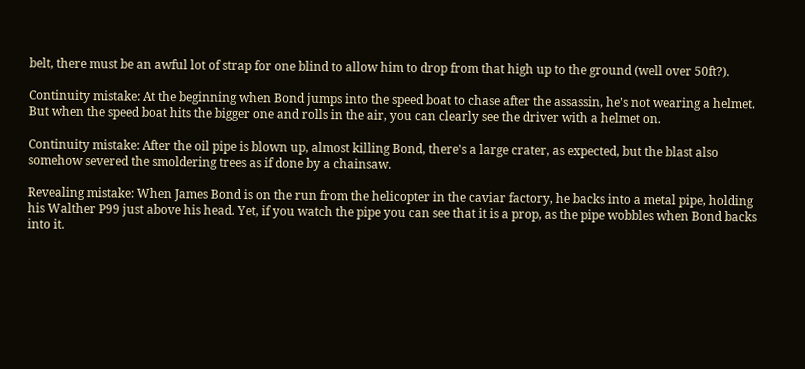belt, there must be an awful lot of strap for one blind to allow him to drop from that high up to the ground (well over 50ft?).

Continuity mistake: At the beginning when Bond jumps into the speed boat to chase after the assassin, he's not wearing a helmet. But when the speed boat hits the bigger one and rolls in the air, you can clearly see the driver with a helmet on.

Continuity mistake: After the oil pipe is blown up, almost killing Bond, there's a large crater, as expected, but the blast also somehow severed the smoldering trees as if done by a chainsaw.

Revealing mistake: When James Bond is on the run from the helicopter in the caviar factory, he backs into a metal pipe, holding his Walther P99 just above his head. Yet, if you watch the pipe you can see that it is a prop, as the pipe wobbles when Bond backs into it.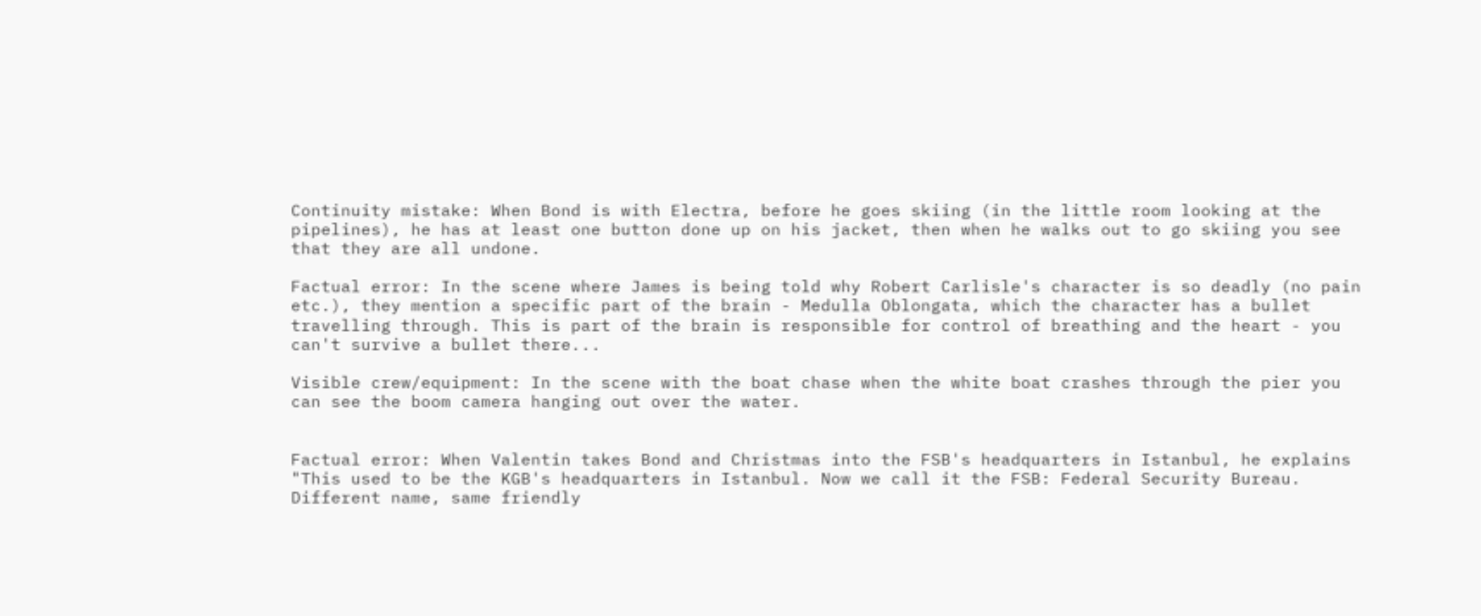Continuity mistake: When Bond is with Electra, before he goes skiing (in the little room looking at the pipelines), he has at least one button done up on his jacket, then when he walks out to go skiing you see that they are all undone.

Factual error: In the scene where James is being told why Robert Carlisle's character is so deadly (no pain etc.), they mention a specific part of the brain - Medulla Oblongata, which the character has a bullet travelling through. This is part of the brain is responsible for control of breathing and the heart - you can't survive a bullet there...

Visible crew/equipment: In the scene with the boat chase when the white boat crashes through the pier you can see the boom camera hanging out over the water.


Factual error: When Valentin takes Bond and Christmas into the FSB's headquarters in Istanbul, he explains "This used to be the KGB's headquarters in Istanbul. Now we call it the FSB: Federal Security Bureau. Different name, same friendly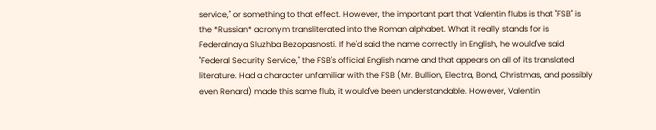service," or something to that effect. However, the important part that Valentin flubs is that "FSB" is the *Russian* acronym transliterated into the Roman alphabet. What it really stands for is Federalnaya Sluzhba Bezopasnosti. If he'd said the name correctly in English, he would've said "Federal Security Service," the FSB's official English name and that appears on all of its translated literature. Had a character unfamiliar with the FSB (Mr. Bullion, Electra, Bond, Christmas, and possibly even Renard) made this same flub, it would've been understandable. However, Valentin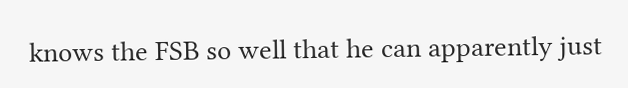knows the FSB so well that he can apparently just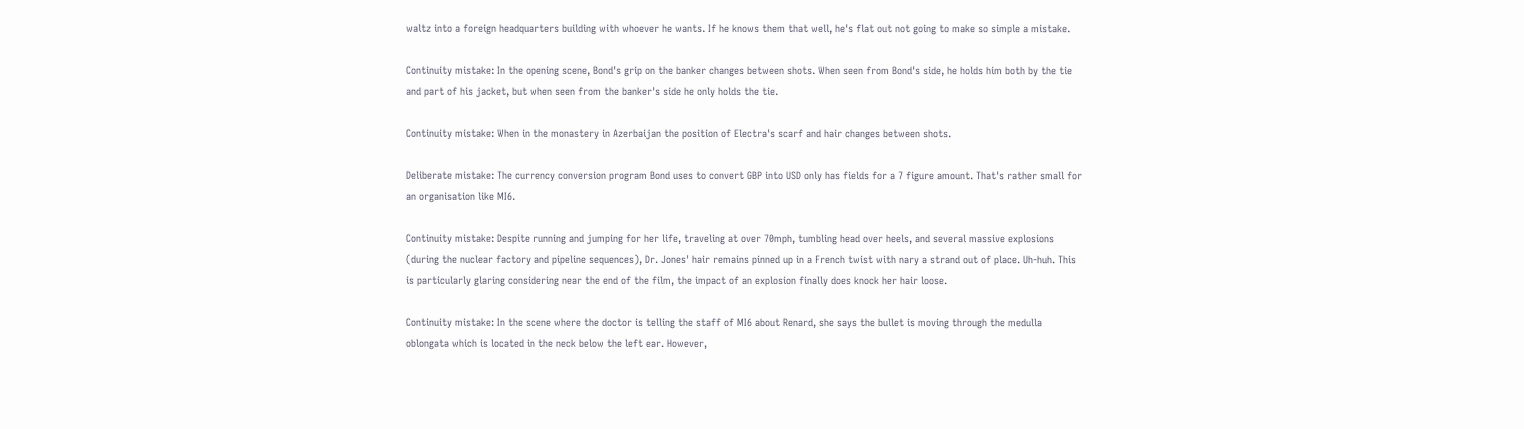waltz into a foreign headquarters building with whoever he wants. If he knows them that well, he's flat out not going to make so simple a mistake.

Continuity mistake: In the opening scene, Bond's grip on the banker changes between shots. When seen from Bond's side, he holds him both by the tie and part of his jacket, but when seen from the banker's side he only holds the tie.

Continuity mistake: When in the monastery in Azerbaijan the position of Electra's scarf and hair changes between shots.

Deliberate mistake: The currency conversion program Bond uses to convert GBP into USD only has fields for a 7 figure amount. That's rather small for an organisation like MI6.

Continuity mistake: Despite running and jumping for her life, traveling at over 70mph, tumbling head over heels, and several massive explosions (during the nuclear factory and pipeline sequences), Dr. Jones' hair remains pinned up in a French twist with nary a strand out of place. Uh-huh. This is particularly glaring considering near the end of the film, the impact of an explosion finally does knock her hair loose.

Continuity mistake: In the scene where the doctor is telling the staff of MI6 about Renard, she says the bullet is moving through the medulla oblongata which is located in the neck below the left ear. However,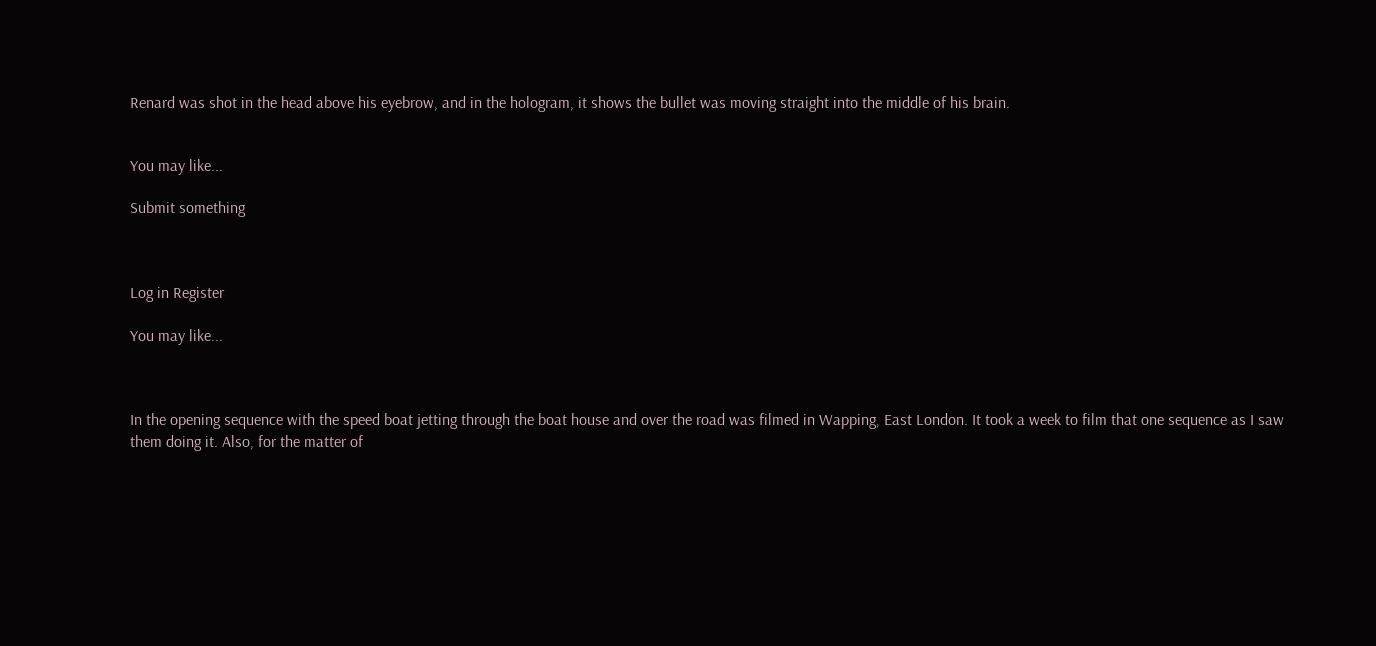Renard was shot in the head above his eyebrow, and in the hologram, it shows the bullet was moving straight into the middle of his brain.


You may like...

Submit something



Log in Register

You may like...



In the opening sequence with the speed boat jetting through the boat house and over the road was filmed in Wapping, East London. It took a week to film that one sequence as I saw them doing it. Also, for the matter of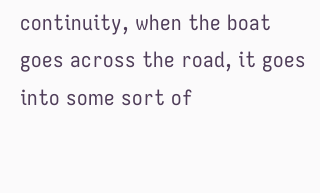continuity, when the boat goes across the road, it goes into some sort of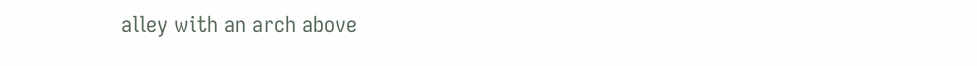alley with an arch above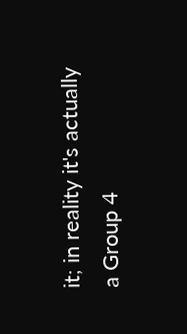it; in reality it's actually a Group 4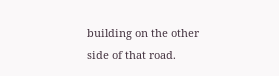building on the other side of that road.